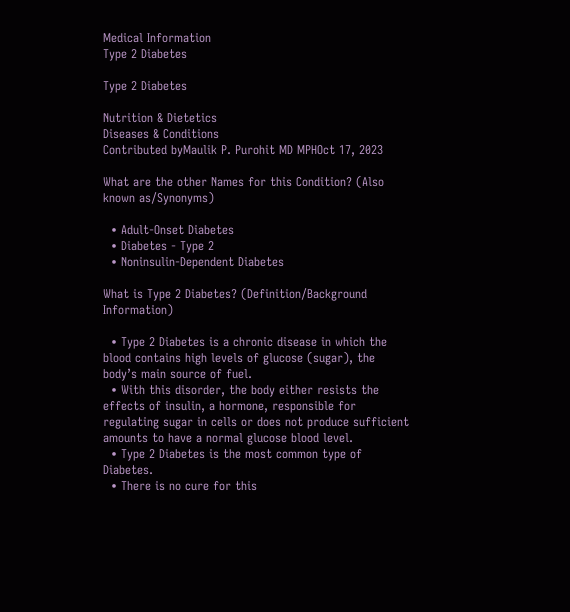Medical Information
Type 2 Diabetes

Type 2 Diabetes

Nutrition & Dietetics
Diseases & Conditions
Contributed byMaulik P. Purohit MD MPHOct 17, 2023

What are the other Names for this Condition? (Also known as/Synonyms)

  • Adult-Onset Diabetes
  • Diabetes - Type 2
  • Noninsulin-Dependent Diabetes

What is Type 2 Diabetes? (Definition/Background Information)

  • Type 2 Diabetes is a chronic disease in which the blood contains high levels of glucose (sugar), the body’s main source of fuel.
  • With this disorder, the body either resists the effects of insulin, a hormone, responsible for regulating sugar in cells or does not produce sufficient amounts to have a normal glucose blood level.
  • Type 2 Diabetes is the most common type of Diabetes.
  • There is no cure for this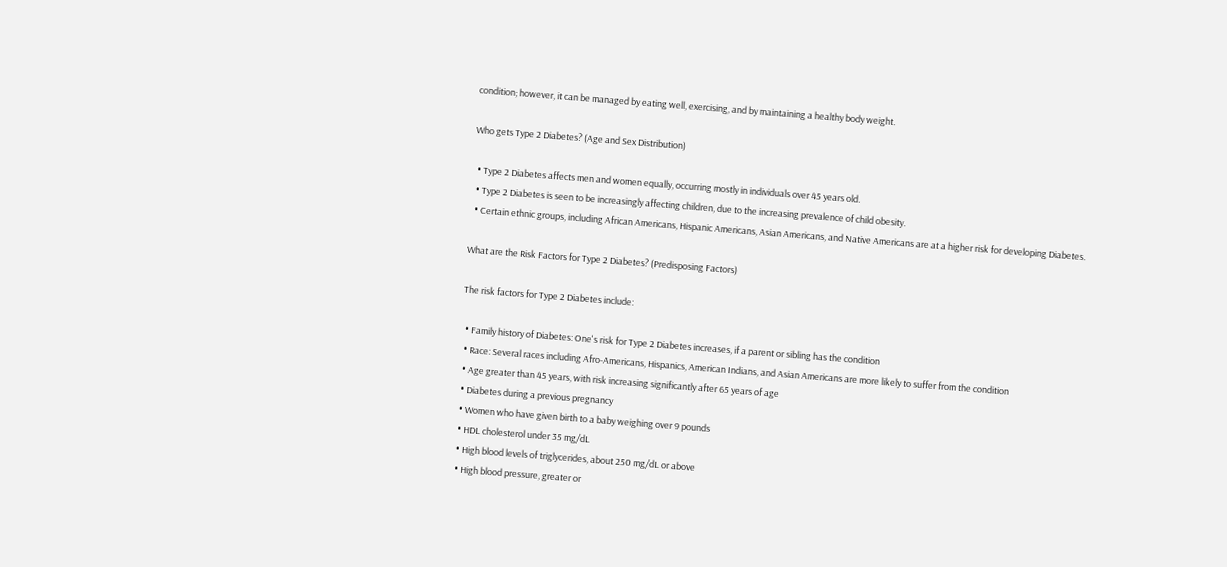condition; however, it can be managed by eating well, exercising, and by maintaining a healthy body weight.

Who gets Type 2 Diabetes? (Age and Sex Distribution)

  • Type 2 Diabetes affects men and women equally, occurring mostly in individuals over 45 years old.
  • Type 2 Diabetes is seen to be increasingly affecting children, due to the increasing prevalence of child obesity.
  • Certain ethnic groups, including African Americans, Hispanic Americans, Asian Americans, and Native Americans are at a higher risk for developing Diabetes.

What are the Risk Factors for Type 2 Diabetes? (Predisposing Factors)

The risk factors for Type 2 Diabetes include:

  • Family history of Diabetes: One's risk for Type 2 Diabetes increases, if a parent or sibling has the condition
  • Race: Several races including Afro-Americans, Hispanics, American Indians, and Asian Americans are more likely to suffer from the condition
  • Age greater than 45 years, with risk increasing significantly after 65 years of age
  • Diabetes during a previous pregnancy
  • Women who have given birth to a baby weighing over 9 pounds
  • HDL cholesterol under 35 mg/dL
  • High blood levels of triglycerides, about 250 mg/dL or above
  • High blood pressure, greater or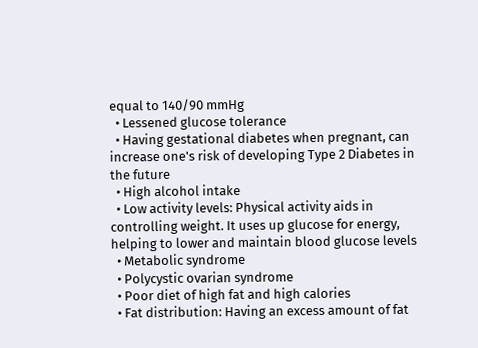equal to 140/90 mmHg
  • Lessened glucose tolerance
  • Having gestational diabetes when pregnant, can increase one's risk of developing Type 2 Diabetes in the future
  • High alcohol intake
  • Low activity levels: Physical activity aids in controlling weight. It uses up glucose for energy, helping to lower and maintain blood glucose levels
  • Metabolic syndrome
  • Polycystic ovarian syndrome
  • Poor diet of high fat and high calories
  • Fat distribution: Having an excess amount of fat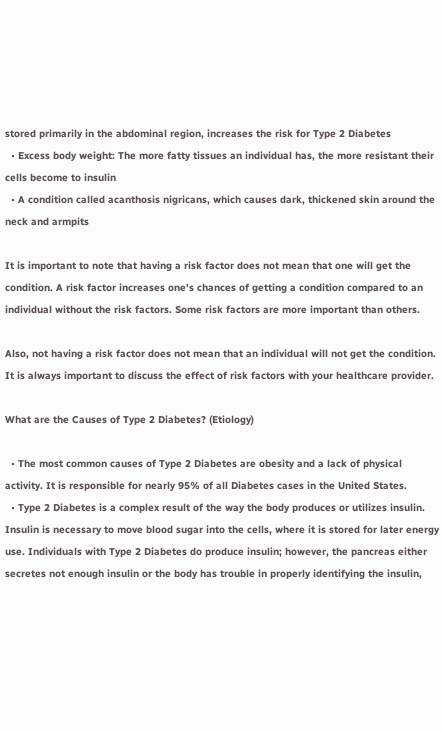stored primarily in the abdominal region, increases the risk for Type 2 Diabetes
  • Excess body weight: The more fatty tissues an individual has, the more resistant their cells become to insulin
  • A condition called acanthosis nigricans, which causes dark, thickened skin around the neck and armpits

It is important to note that having a risk factor does not mean that one will get the condition. A risk factor increases one's chances of getting a condition compared to an individual without the risk factors. Some risk factors are more important than others.

Also, not having a risk factor does not mean that an individual will not get the condition. It is always important to discuss the effect of risk factors with your healthcare provider.

What are the Causes of Type 2 Diabetes? (Etiology)

  • The most common causes of Type 2 Diabetes are obesity and a lack of physical activity. It is responsible for nearly 95% of all Diabetes cases in the United States.
  • Type 2 Diabetes is a complex result of the way the body produces or utilizes insulin. Insulin is necessary to move blood sugar into the cells, where it is stored for later energy use. Individuals with Type 2 Diabetes do produce insulin; however, the pancreas either secretes not enough insulin or the body has trouble in properly identifying the insulin,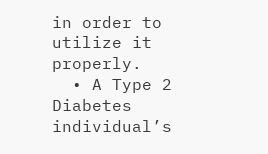in order to utilize it properly.
  • A Type 2 Diabetes individual’s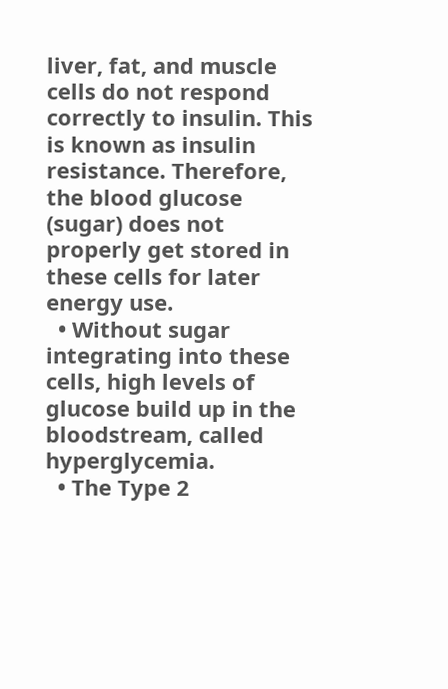liver, fat, and muscle cells do not respond correctly to insulin. This is known as insulin resistance. Therefore, the blood glucose (sugar) does not properly get stored in these cells for later energy use.
  • Without sugar integrating into these cells, high levels of glucose build up in the bloodstream, called hyperglycemia.
  • The Type 2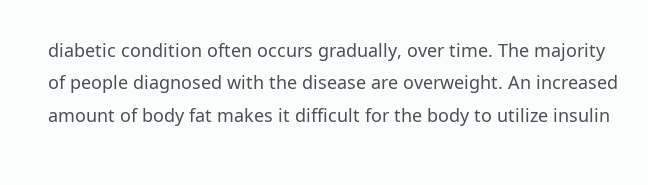diabetic condition often occurs gradually, over time. The majority of people diagnosed with the disease are overweight. An increased amount of body fat makes it difficult for the body to utilize insulin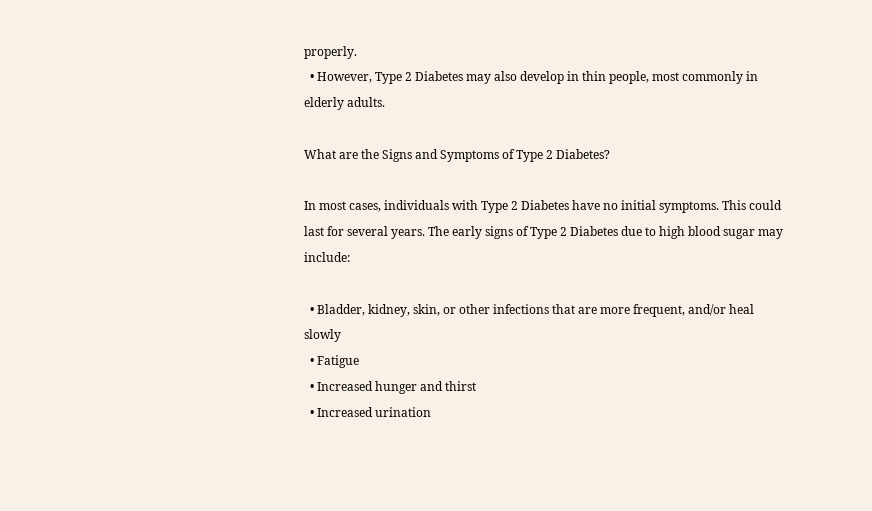properly.
  • However, Type 2 Diabetes may also develop in thin people, most commonly in elderly adults.

What are the Signs and Symptoms of Type 2 Diabetes?

In most cases, individuals with Type 2 Diabetes have no initial symptoms. This could last for several years. The early signs of Type 2 Diabetes due to high blood sugar may include:

  • Bladder, kidney, skin, or other infections that are more frequent, and/or heal slowly
  • Fatigue
  • Increased hunger and thirst
  • Increased urination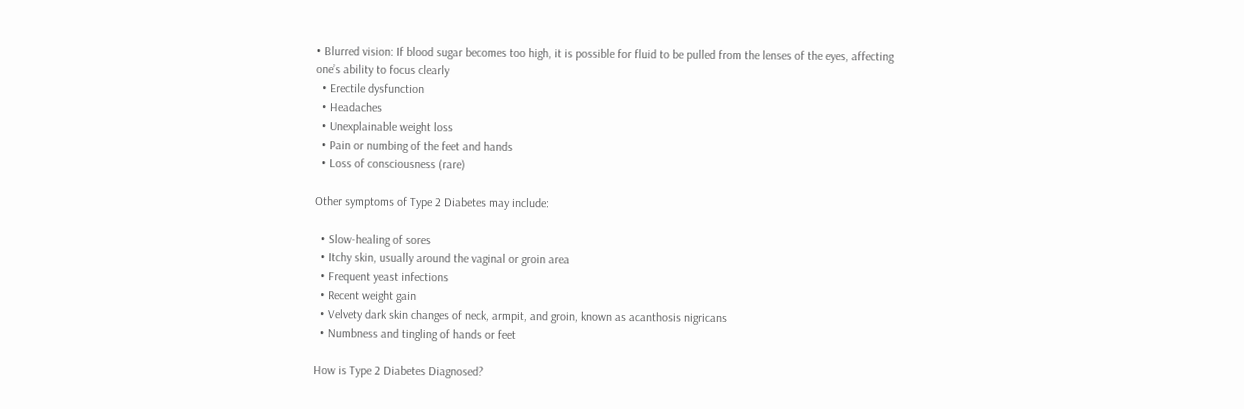• Blurred vision: If blood sugar becomes too high, it is possible for fluid to be pulled from the lenses of the eyes, affecting one’s ability to focus clearly
  • Erectile dysfunction
  • Headaches
  • Unexplainable weight loss
  • Pain or numbing of the feet and hands
  • Loss of consciousness (rare)

Other symptoms of Type 2 Diabetes may include:

  • Slow-healing of sores
  • Itchy skin, usually around the vaginal or groin area
  • Frequent yeast infections
  • Recent weight gain
  • Velvety dark skin changes of neck, armpit, and groin, known as acanthosis nigricans
  • Numbness and tingling of hands or feet

How is Type 2 Diabetes Diagnosed?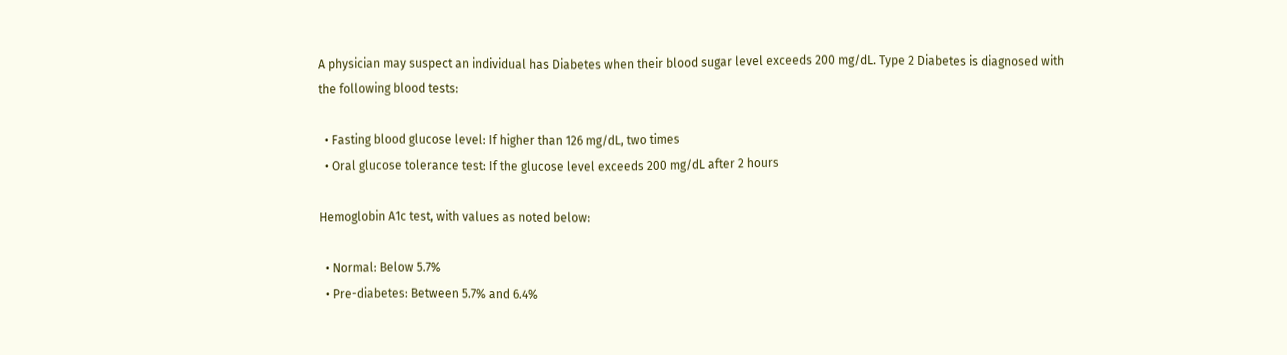A physician may suspect an individual has Diabetes when their blood sugar level exceeds 200 mg/dL. Type 2 Diabetes is diagnosed with the following blood tests:

  • Fasting blood glucose level: If higher than 126 mg/dL, two times
  • Oral glucose tolerance test: If the glucose level exceeds 200 mg/dL after 2 hours

Hemoglobin A1c test, with values as noted below:

  • Normal: Below 5.7%
  • Pre-diabetes: Between 5.7% and 6.4%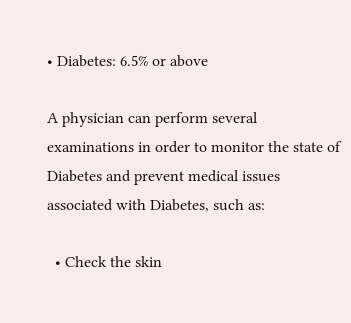• Diabetes: 6.5% or above

A physician can perform several examinations in order to monitor the state of Diabetes and prevent medical issues associated with Diabetes, such as:

  • Check the skin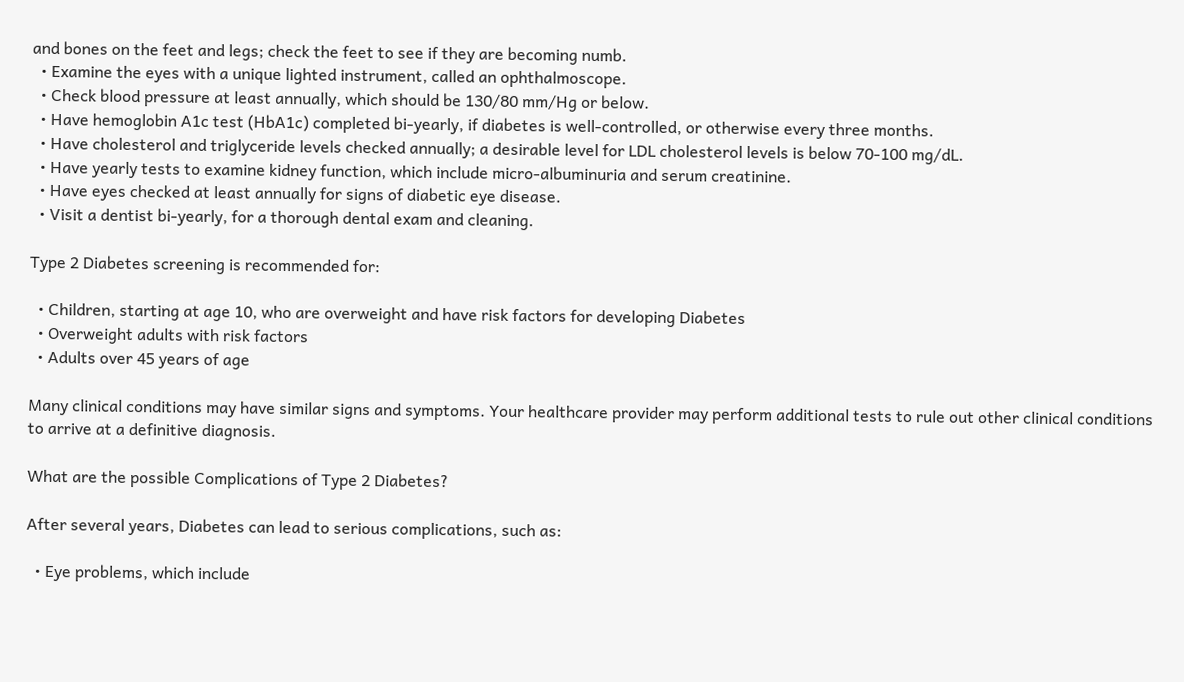and bones on the feet and legs; check the feet to see if they are becoming numb.
  • Examine the eyes with a unique lighted instrument, called an ophthalmoscope.
  • Check blood pressure at least annually, which should be 130/80 mm/Hg or below.
  • Have hemoglobin A1c test (HbA1c) completed bi-yearly, if diabetes is well-controlled, or otherwise every three months.
  • Have cholesterol and triglyceride levels checked annually; a desirable level for LDL cholesterol levels is below 70-100 mg/dL.
  • Have yearly tests to examine kidney function, which include micro-albuminuria and serum creatinine.
  • Have eyes checked at least annually for signs of diabetic eye disease.
  • Visit a dentist bi-yearly, for a thorough dental exam and cleaning.

Type 2 Diabetes screening is recommended for:

  • Children, starting at age 10, who are overweight and have risk factors for developing Diabetes
  • Overweight adults with risk factors
  • Adults over 45 years of age

Many clinical conditions may have similar signs and symptoms. Your healthcare provider may perform additional tests to rule out other clinical conditions to arrive at a definitive diagnosis.

What are the possible Complications of Type 2 Diabetes?

After several years, Diabetes can lead to serious complications, such as:

  • Eye problems, which include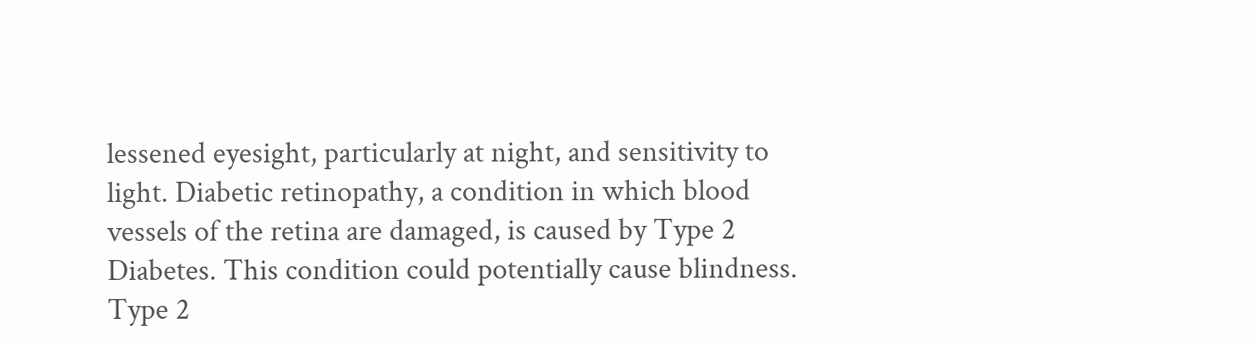lessened eyesight, particularly at night, and sensitivity to light. Diabetic retinopathy, a condition in which blood vessels of the retina are damaged, is caused by Type 2 Diabetes. This condition could potentially cause blindness. Type 2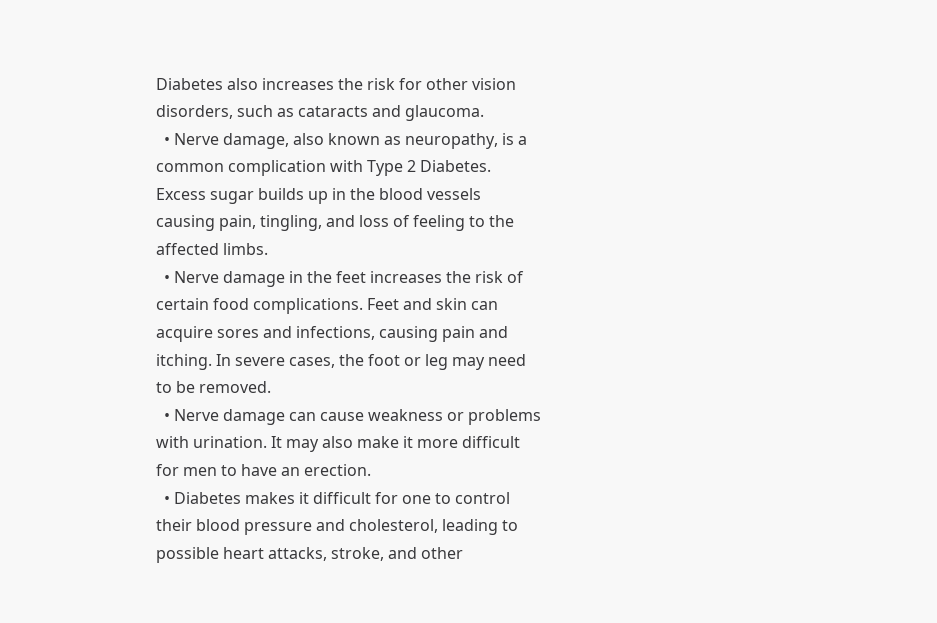Diabetes also increases the risk for other vision disorders, such as cataracts and glaucoma.
  • Nerve damage, also known as neuropathy, is a common complication with Type 2 Diabetes. Excess sugar builds up in the blood vessels causing pain, tingling, and loss of feeling to the affected limbs.
  • Nerve damage in the feet increases the risk of certain food complications. Feet and skin can acquire sores and infections, causing pain and itching. In severe cases, the foot or leg may need to be removed.
  • Nerve damage can cause weakness or problems with urination. It may also make it more difficult for men to have an erection.
  • Diabetes makes it difficult for one to control their blood pressure and cholesterol, leading to possible heart attacks, stroke, and other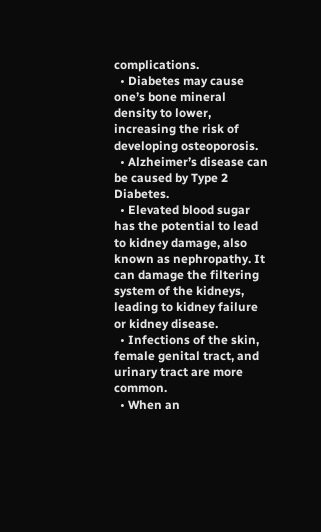complications.
  • Diabetes may cause one’s bone mineral density to lower, increasing the risk of developing osteoporosis.
  • Alzheimer’s disease can be caused by Type 2 Diabetes.
  • Elevated blood sugar has the potential to lead to kidney damage, also known as nephropathy. It can damage the filtering system of the kidneys, leading to kidney failure or kidney disease.
  • Infections of the skin, female genital tract, and urinary tract are more common.
  • When an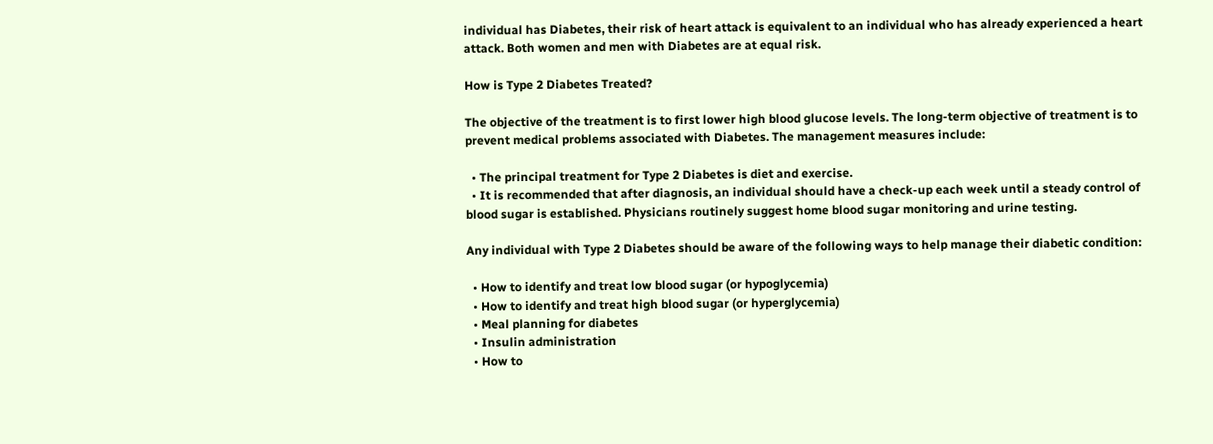individual has Diabetes, their risk of heart attack is equivalent to an individual who has already experienced a heart attack. Both women and men with Diabetes are at equal risk.

How is Type 2 Diabetes Treated?

The objective of the treatment is to first lower high blood glucose levels. The long-term objective of treatment is to prevent medical problems associated with Diabetes. The management measures include:

  • The principal treatment for Type 2 Diabetes is diet and exercise.
  • It is recommended that after diagnosis, an individual should have a check-up each week until a steady control of blood sugar is established. Physicians routinely suggest home blood sugar monitoring and urine testing.

Any individual with Type 2 Diabetes should be aware of the following ways to help manage their diabetic condition:

  • How to identify and treat low blood sugar (or hypoglycemia)
  • How to identify and treat high blood sugar (or hyperglycemia)
  • Meal planning for diabetes
  • Insulin administration
  • How to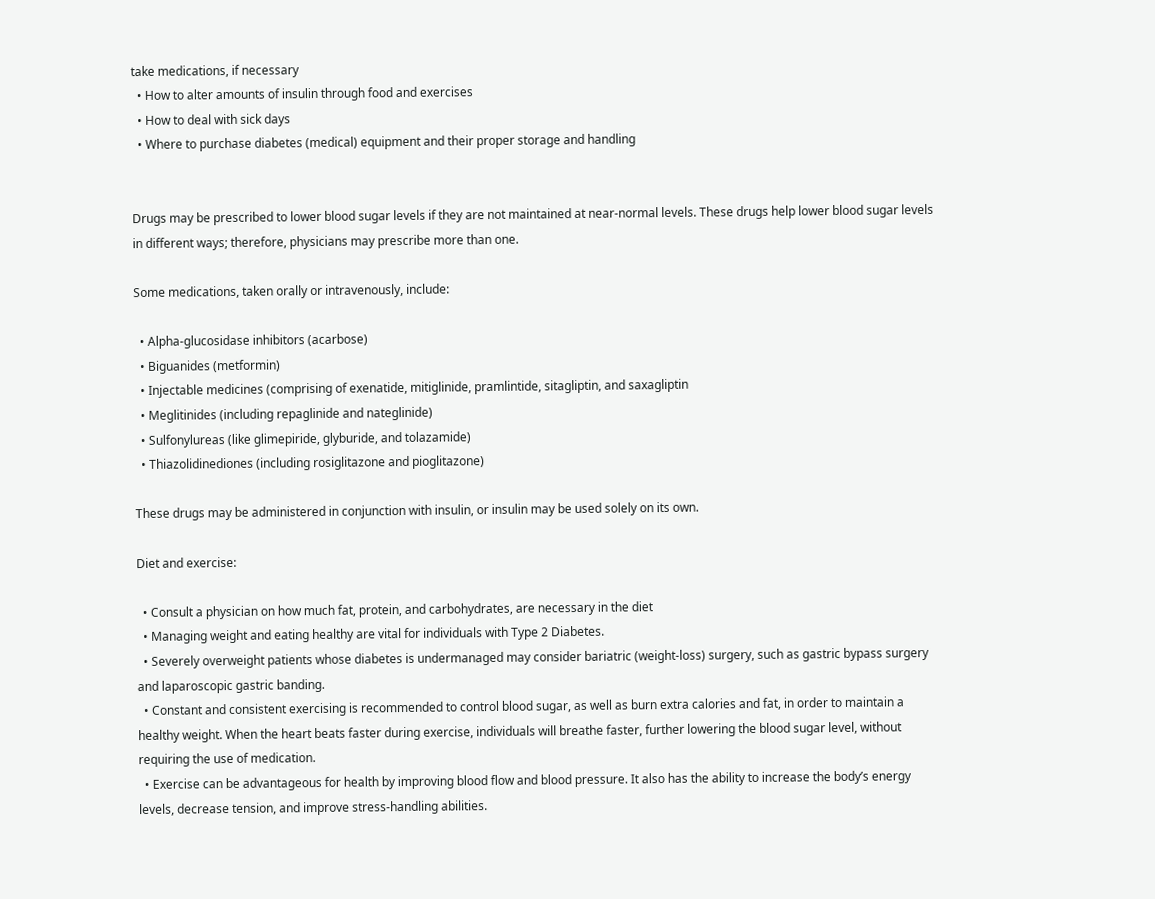take medications, if necessary
  • How to alter amounts of insulin through food and exercises
  • How to deal with sick days
  • Where to purchase diabetes (medical) equipment and their proper storage and handling


Drugs may be prescribed to lower blood sugar levels if they are not maintained at near-normal levels. These drugs help lower blood sugar levels in different ways; therefore, physicians may prescribe more than one.

Some medications, taken orally or intravenously, include:

  • Alpha-glucosidase inhibitors (acarbose)
  • Biguanides (metformin)
  • Injectable medicines (comprising of exenatide, mitiglinide, pramlintide, sitagliptin, and saxagliptin
  • Meglitinides (including repaglinide and nateglinide)
  • Sulfonylureas (like glimepiride, glyburide, and tolazamide)
  • Thiazolidinediones (including rosiglitazone and pioglitazone)

These drugs may be administered in conjunction with insulin, or insulin may be used solely on its own.

Diet and exercise:

  • Consult a physician on how much fat, protein, and carbohydrates, are necessary in the diet
  • Managing weight and eating healthy are vital for individuals with Type 2 Diabetes.
  • Severely overweight patients whose diabetes is undermanaged may consider bariatric (weight-loss) surgery, such as gastric bypass surgery and laparoscopic gastric banding.
  • Constant and consistent exercising is recommended to control blood sugar, as well as burn extra calories and fat, in order to maintain a healthy weight. When the heart beats faster during exercise, individuals will breathe faster, further lowering the blood sugar level, without requiring the use of medication.
  • Exercise can be advantageous for health by improving blood flow and blood pressure. It also has the ability to increase the body’s energy levels, decrease tension, and improve stress-handling abilities.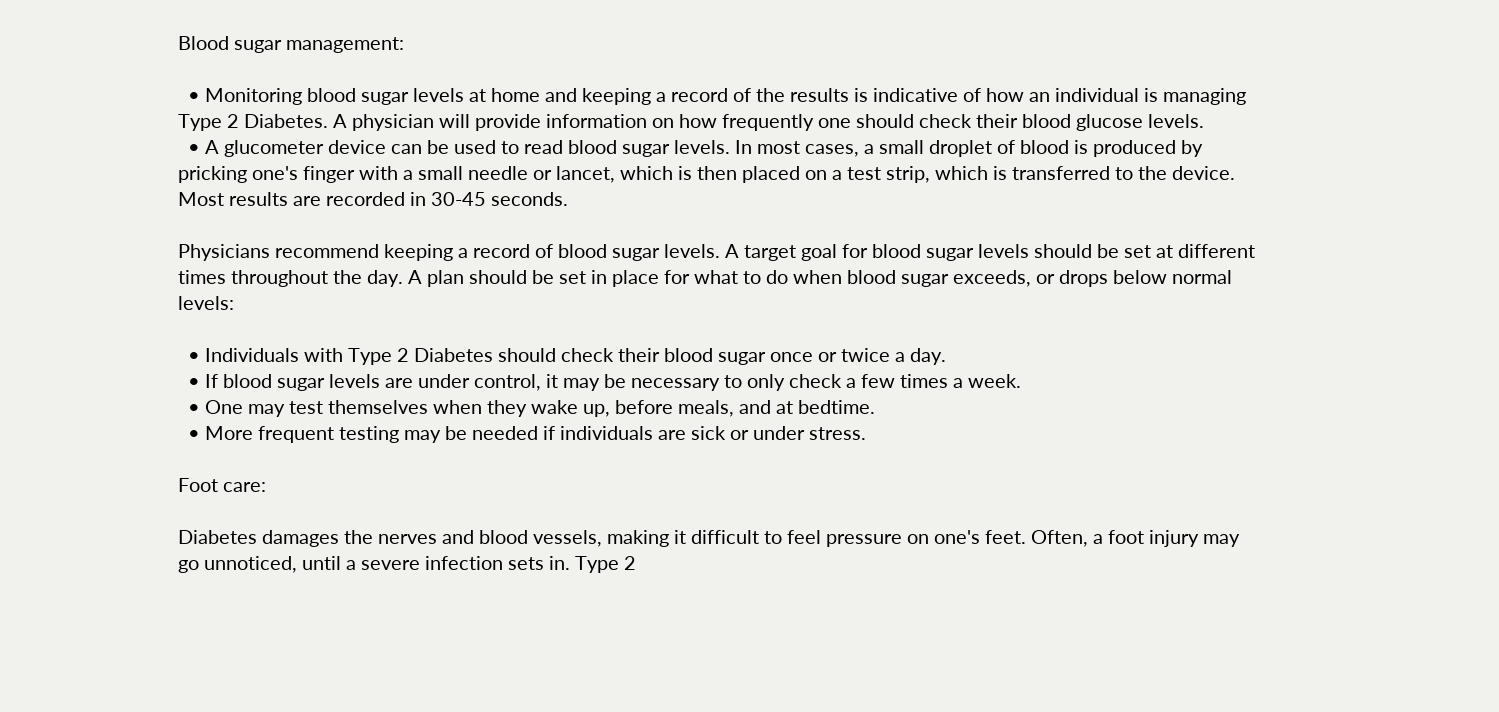Blood sugar management:

  • Monitoring blood sugar levels at home and keeping a record of the results is indicative of how an individual is managing Type 2 Diabetes. A physician will provide information on how frequently one should check their blood glucose levels.
  • A glucometer device can be used to read blood sugar levels. In most cases, a small droplet of blood is produced by pricking one's finger with a small needle or lancet, which is then placed on a test strip, which is transferred to the device. Most results are recorded in 30-45 seconds.

Physicians recommend keeping a record of blood sugar levels. A target goal for blood sugar levels should be set at different times throughout the day. A plan should be set in place for what to do when blood sugar exceeds, or drops below normal levels:

  • Individuals with Type 2 Diabetes should check their blood sugar once or twice a day.
  • If blood sugar levels are under control, it may be necessary to only check a few times a week.
  • One may test themselves when they wake up, before meals, and at bedtime.
  • More frequent testing may be needed if individuals are sick or under stress.

Foot care:

Diabetes damages the nerves and blood vessels, making it difficult to feel pressure on one's feet. Often, a foot injury may go unnoticed, until a severe infection sets in. Type 2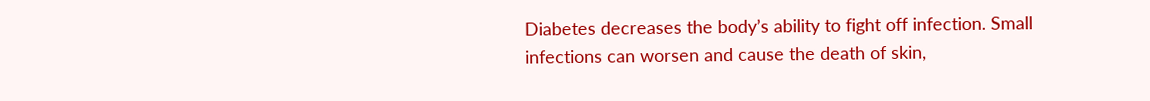Diabetes decreases the body’s ability to fight off infection. Small infections can worsen and cause the death of skin,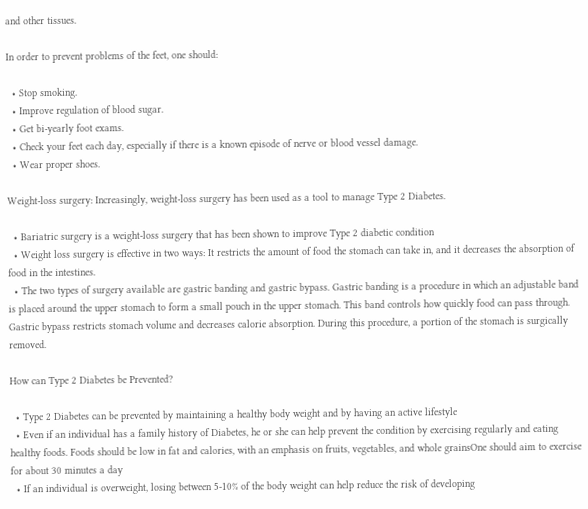and other tissues.

In order to prevent problems of the feet, one should:

  • Stop smoking.
  • Improve regulation of blood sugar.
  • Get bi-yearly foot exams.
  • Check your feet each day, especially if there is a known episode of nerve or blood vessel damage.
  • Wear proper shoes.

Weight-loss surgery: Increasingly, weight-loss surgery has been used as a tool to manage Type 2 Diabetes.

  • Bariatric surgery is a weight-loss surgery that has been shown to improve Type 2 diabetic condition
  • Weight loss surgery is effective in two ways: It restricts the amount of food the stomach can take in, and it decreases the absorption of food in the intestines.
  • The two types of surgery available are gastric banding and gastric bypass. Gastric banding is a procedure in which an adjustable band is placed around the upper stomach to form a small pouch in the upper stomach. This band controls how quickly food can pass through. Gastric bypass restricts stomach volume and decreases calorie absorption. During this procedure, a portion of the stomach is surgically removed.

How can Type 2 Diabetes be Prevented?

  • Type 2 Diabetes can be prevented by maintaining a healthy body weight and by having an active lifestyle
  • Even if an individual has a family history of Diabetes, he or she can help prevent the condition by exercising regularly and eating healthy foods. Foods should be low in fat and calories, with an emphasis on fruits, vegetables, and whole grainsOne should aim to exercise for about 30 minutes a day
  • If an individual is overweight, losing between 5-10% of the body weight can help reduce the risk of developing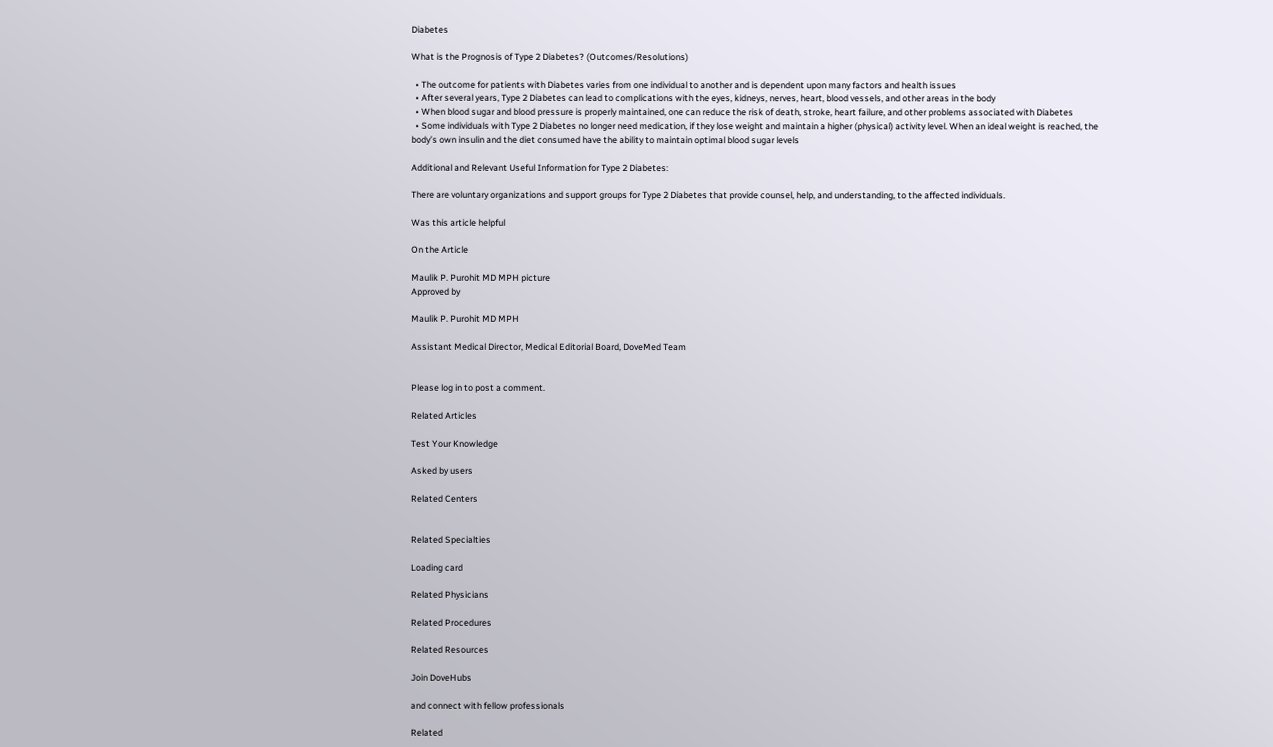Diabetes

What is the Prognosis of Type 2 Diabetes? (Outcomes/Resolutions)

  • The outcome for patients with Diabetes varies from one individual to another and is dependent upon many factors and health issues
  • After several years, Type 2 Diabetes can lead to complications with the eyes, kidneys, nerves, heart, blood vessels, and other areas in the body
  • When blood sugar and blood pressure is properly maintained, one can reduce the risk of death, stroke, heart failure, and other problems associated with Diabetes
  • Some individuals with Type 2 Diabetes no longer need medication, if they lose weight and maintain a higher (physical) activity level. When an ideal weight is reached, the body’s own insulin and the diet consumed have the ability to maintain optimal blood sugar levels

Additional and Relevant Useful Information for Type 2 Diabetes:

There are voluntary organizations and support groups for Type 2 Diabetes that provide counsel, help, and understanding, to the affected individuals.

Was this article helpful

On the Article

Maulik P. Purohit MD MPH picture
Approved by

Maulik P. Purohit MD MPH

Assistant Medical Director, Medical Editorial Board, DoveMed Team


Please log in to post a comment.

Related Articles

Test Your Knowledge

Asked by users

Related Centers


Related Specialties

Loading card

Related Physicians

Related Procedures

Related Resources

Join DoveHubs

and connect with fellow professionals

Related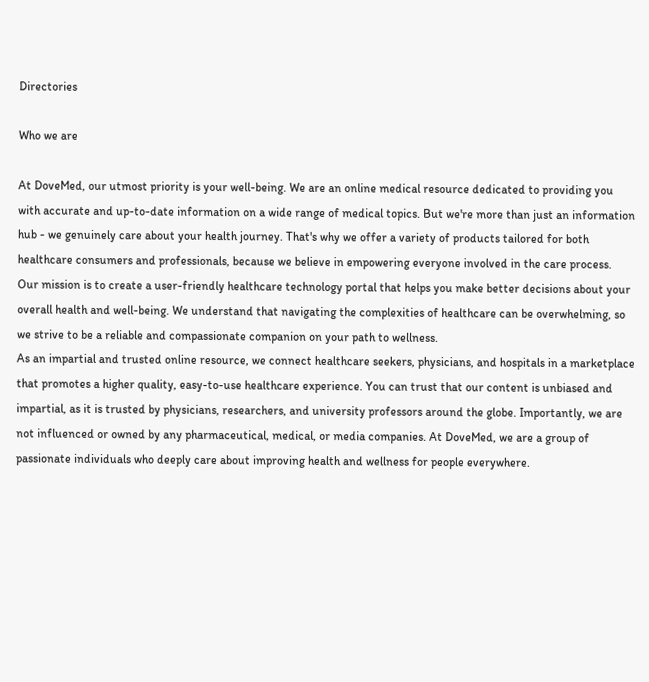Directories

Who we are

At DoveMed, our utmost priority is your well-being. We are an online medical resource dedicated to providing you with accurate and up-to-date information on a wide range of medical topics. But we're more than just an information hub - we genuinely care about your health journey. That's why we offer a variety of products tailored for both healthcare consumers and professionals, because we believe in empowering everyone involved in the care process.
Our mission is to create a user-friendly healthcare technology portal that helps you make better decisions about your overall health and well-being. We understand that navigating the complexities of healthcare can be overwhelming, so we strive to be a reliable and compassionate companion on your path to wellness.
As an impartial and trusted online resource, we connect healthcare seekers, physicians, and hospitals in a marketplace that promotes a higher quality, easy-to-use healthcare experience. You can trust that our content is unbiased and impartial, as it is trusted by physicians, researchers, and university professors around the globe. Importantly, we are not influenced or owned by any pharmaceutical, medical, or media companies. At DoveMed, we are a group of passionate individuals who deeply care about improving health and wellness for people everywhere.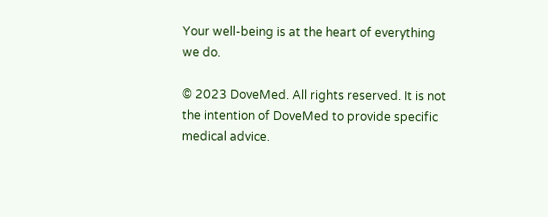Your well-being is at the heart of everything we do.

© 2023 DoveMed. All rights reserved. It is not the intention of DoveMed to provide specific medical advice.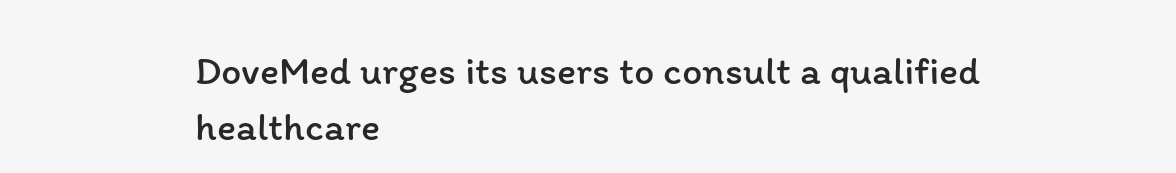DoveMed urges its users to consult a qualified healthcare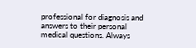professional for diagnosis and answers to their personal medical questions. Always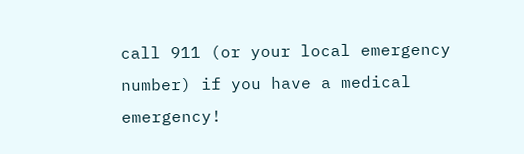call 911 (or your local emergency number) if you have a medical emergency!